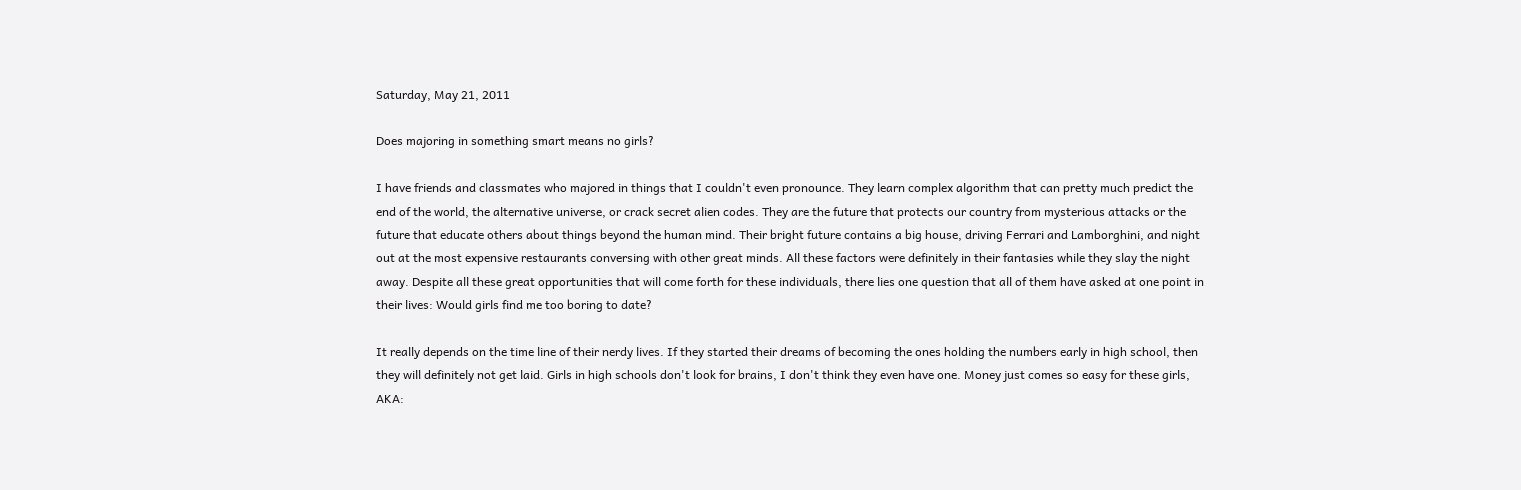Saturday, May 21, 2011

Does majoring in something smart means no girls?

I have friends and classmates who majored in things that I couldn't even pronounce. They learn complex algorithm that can pretty much predict the end of the world, the alternative universe, or crack secret alien codes. They are the future that protects our country from mysterious attacks or the future that educate others about things beyond the human mind. Their bright future contains a big house, driving Ferrari and Lamborghini, and night out at the most expensive restaurants conversing with other great minds. All these factors were definitely in their fantasies while they slay the night away. Despite all these great opportunities that will come forth for these individuals, there lies one question that all of them have asked at one point in their lives: Would girls find me too boring to date?

It really depends on the time line of their nerdy lives. If they started their dreams of becoming the ones holding the numbers early in high school, then they will definitely not get laid. Girls in high schools don't look for brains, I don't think they even have one. Money just comes so easy for these girls, AKA: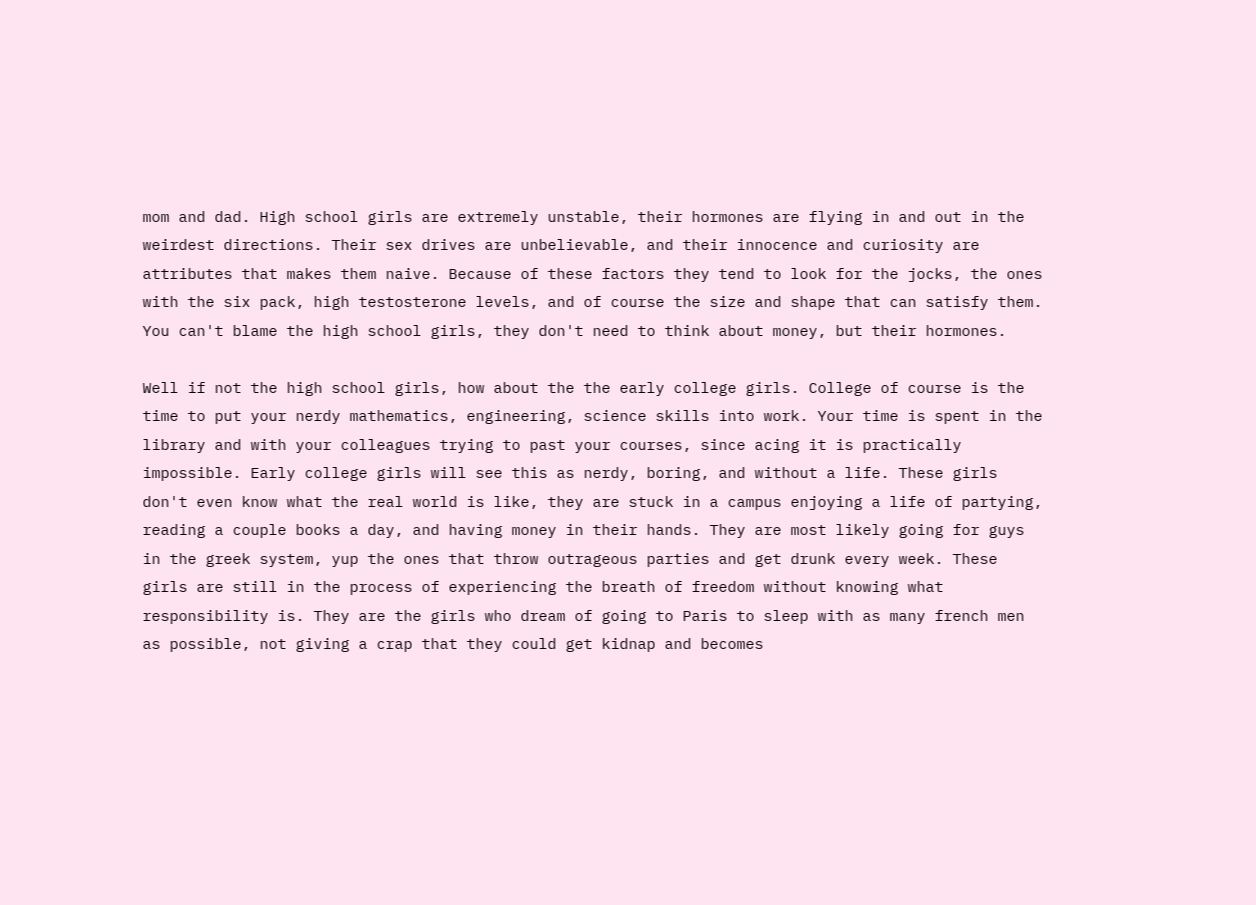mom and dad. High school girls are extremely unstable, their hormones are flying in and out in the weirdest directions. Their sex drives are unbelievable, and their innocence and curiosity are attributes that makes them naive. Because of these factors they tend to look for the jocks, the ones with the six pack, high testosterone levels, and of course the size and shape that can satisfy them. You can't blame the high school girls, they don't need to think about money, but their hormones.

Well if not the high school girls, how about the the early college girls. College of course is the time to put your nerdy mathematics, engineering, science skills into work. Your time is spent in the library and with your colleagues trying to past your courses, since acing it is practically impossible. Early college girls will see this as nerdy, boring, and without a life. These girls don't even know what the real world is like, they are stuck in a campus enjoying a life of partying, reading a couple books a day, and having money in their hands. They are most likely going for guys in the greek system, yup the ones that throw outrageous parties and get drunk every week. These girls are still in the process of experiencing the breath of freedom without knowing what responsibility is. They are the girls who dream of going to Paris to sleep with as many french men as possible, not giving a crap that they could get kidnap and becomes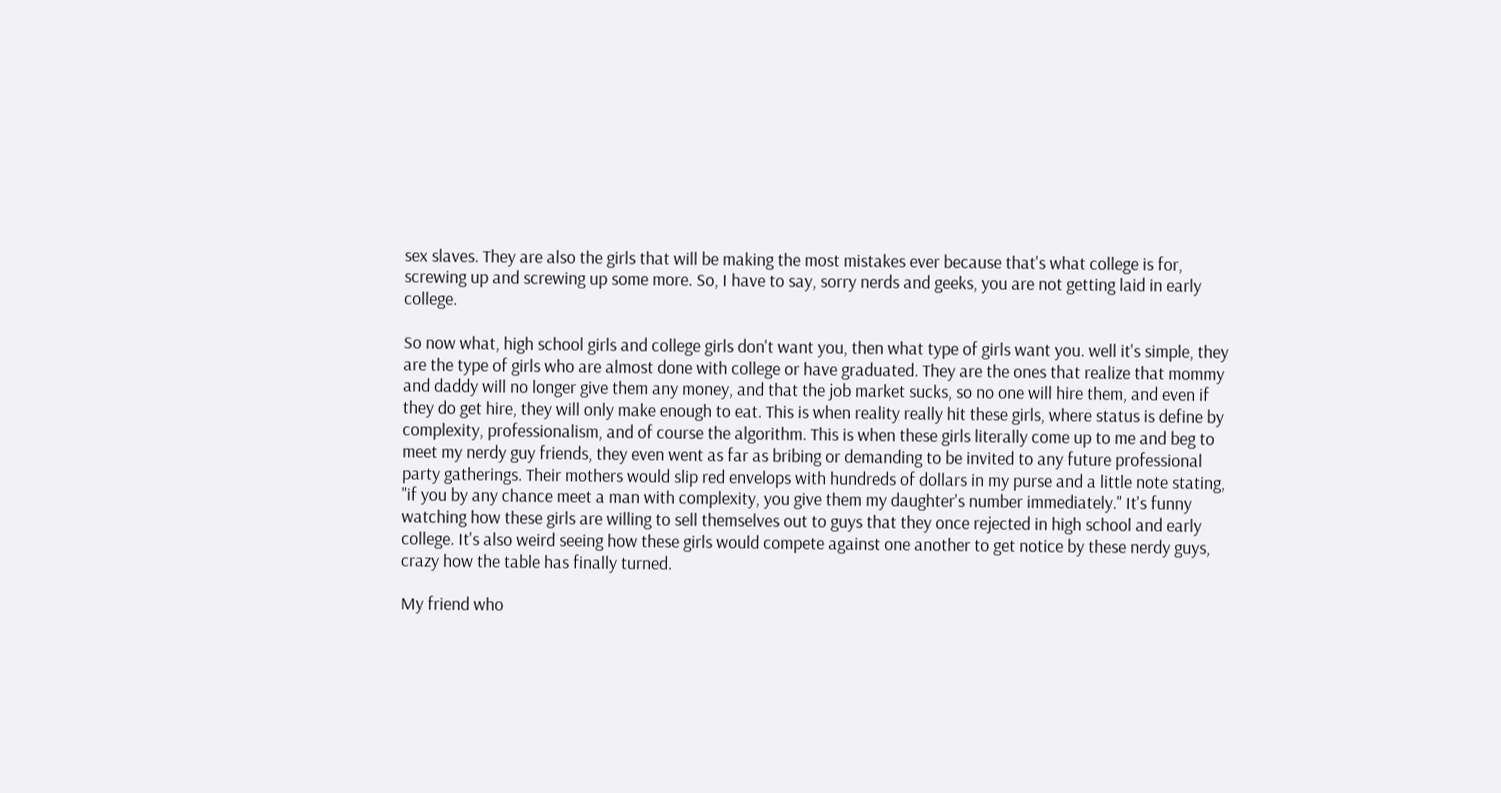sex slaves. They are also the girls that will be making the most mistakes ever because that's what college is for, screwing up and screwing up some more. So, I have to say, sorry nerds and geeks, you are not getting laid in early college.

So now what, high school girls and college girls don't want you, then what type of girls want you. well it's simple, they are the type of girls who are almost done with college or have graduated. They are the ones that realize that mommy and daddy will no longer give them any money, and that the job market sucks, so no one will hire them, and even if they do get hire, they will only make enough to eat. This is when reality really hit these girls, where status is define by complexity, professionalism, and of course the algorithm. This is when these girls literally come up to me and beg to meet my nerdy guy friends, they even went as far as bribing or demanding to be invited to any future professional party gatherings. Their mothers would slip red envelops with hundreds of dollars in my purse and a little note stating, "if you by any chance meet a man with complexity, you give them my daughter's number immediately." It's funny watching how these girls are willing to sell themselves out to guys that they once rejected in high school and early college. It's also weird seeing how these girls would compete against one another to get notice by these nerdy guys, crazy how the table has finally turned.

My friend who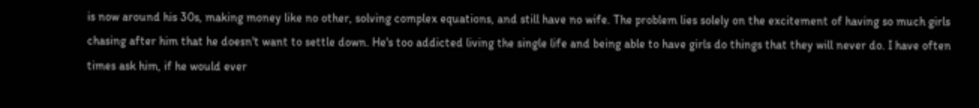is now around his 30s, making money like no other, solving complex equations, and still have no wife. The problem lies solely on the excitement of having so much girls chasing after him that he doesn't want to settle down. He's too addicted living the single life and being able to have girls do things that they will never do. I have often times ask him, if he would ever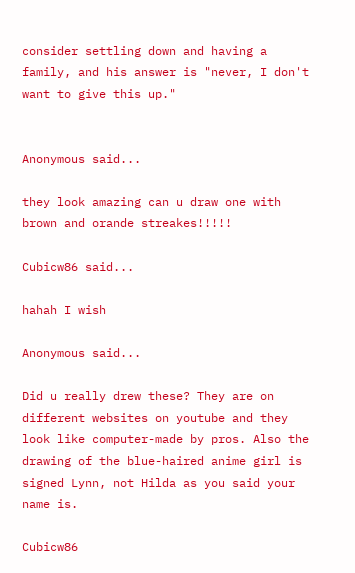consider settling down and having a family, and his answer is "never, I don't want to give this up."


Anonymous said...

they look amazing can u draw one with brown and orande streakes!!!!!

Cubicw86 said...

hahah I wish

Anonymous said...

Did u really drew these? They are on different websites on youtube and they look like computer-made by pros. Also the drawing of the blue-haired anime girl is signed Lynn, not Hilda as you said your name is.

Cubicw86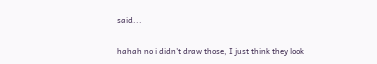said...

hahah no i didn't draw those, I just think they look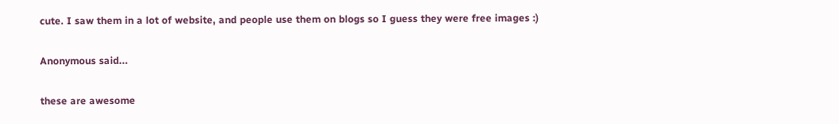cute. I saw them in a lot of website, and people use them on blogs so I guess they were free images :)

Anonymous said...

these are awesome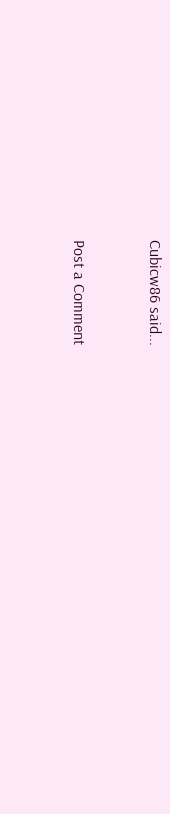Cubicw86 said...


Post a Comment